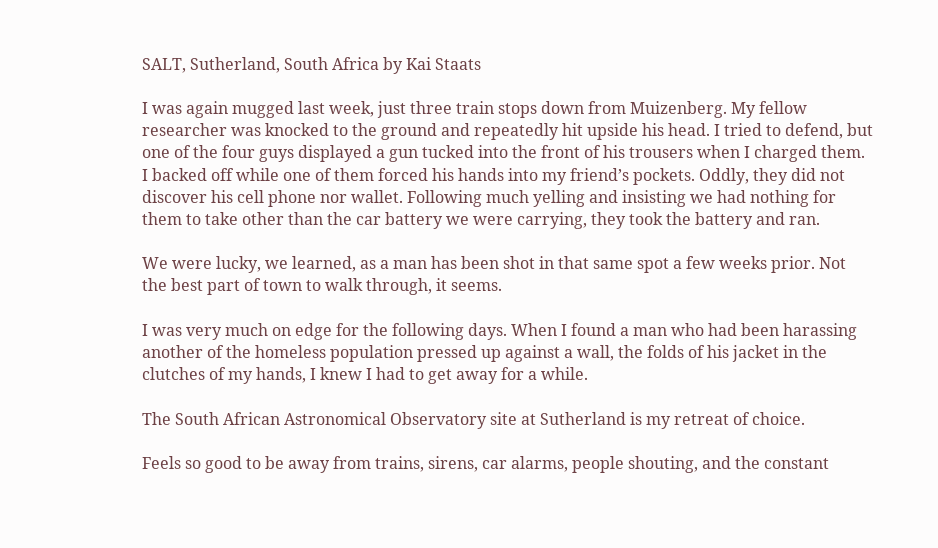SALT, Sutherland, South Africa by Kai Staats

I was again mugged last week, just three train stops down from Muizenberg. My fellow researcher was knocked to the ground and repeatedly hit upside his head. I tried to defend, but one of the four guys displayed a gun tucked into the front of his trousers when I charged them. I backed off while one of them forced his hands into my friend’s pockets. Oddly, they did not discover his cell phone nor wallet. Following much yelling and insisting we had nothing for them to take other than the car battery we were carrying, they took the battery and ran.

We were lucky, we learned, as a man has been shot in that same spot a few weeks prior. Not the best part of town to walk through, it seems.

I was very much on edge for the following days. When I found a man who had been harassing another of the homeless population pressed up against a wall, the folds of his jacket in the clutches of my hands, I knew I had to get away for a while.

The South African Astronomical Observatory site at Sutherland is my retreat of choice.

Feels so good to be away from trains, sirens, car alarms, people shouting, and the constant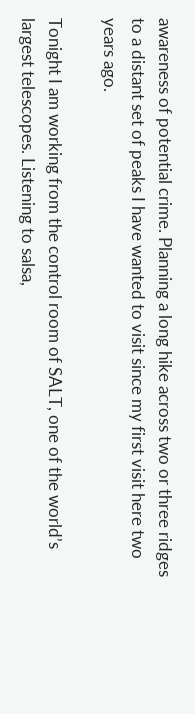awareness of potential crime. Planning a long hike across two or three ridges to a distant set of peaks I have wanted to visit since my first visit here two years ago.

Tonight I am working from the control room of SALT, one of the world’s largest telescopes. Listening to salsa,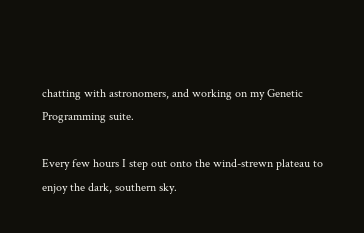chatting with astronomers, and working on my Genetic Programming suite.

Every few hours I step out onto the wind-strewn plateau to enjoy the dark, southern sky.